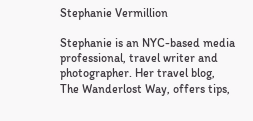Stephanie Vermillion

Stephanie is an NYC-based media professional, travel writer and photographer. Her travel blog, The Wanderlost Way, offers tips,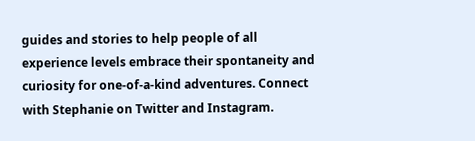guides and stories to help people of all experience levels embrace their spontaneity and curiosity for one-of-a-kind adventures. Connect with Stephanie on Twitter and Instagram.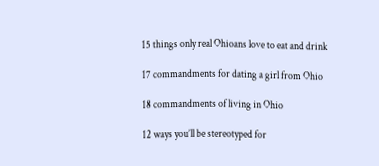15 things only real Ohioans love to eat and drink

17 commandments for dating a girl from Ohio

18 commandments of living in Ohio

12 ways you’ll be stereotyped for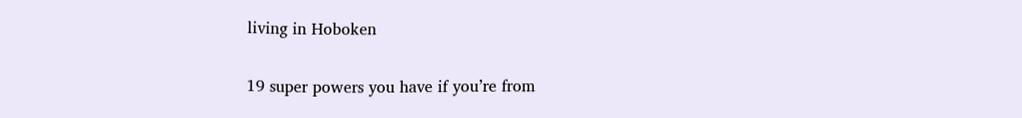living in Hoboken

19 super powers you have if you’re from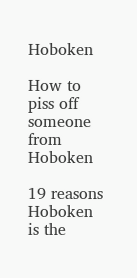Hoboken

How to piss off someone from Hoboken

19 reasons Hoboken is the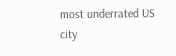most underrated US city